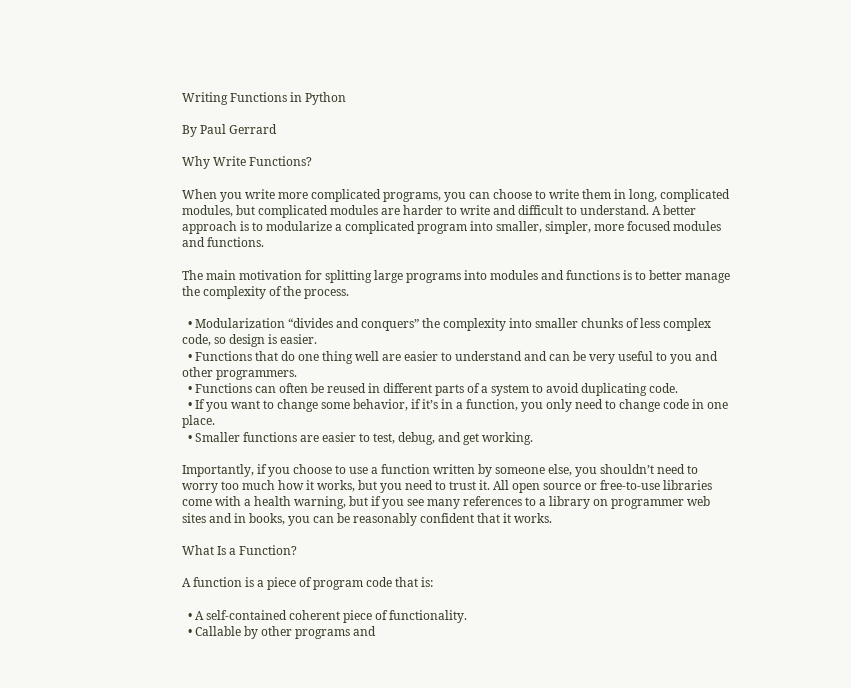Writing Functions in Python

By Paul Gerrard

Why Write Functions?

When you write more complicated programs, you can choose to write them in long, complicated modules, but complicated modules are harder to write and difficult to understand. A better approach is to modularize a complicated program into smaller, simpler, more focused modules and functions.

The main motivation for splitting large programs into modules and functions is to better manage the complexity of the process.

  • Modularization “divides and conquers” the complexity into smaller chunks of less complex code, so design is easier.
  • Functions that do one thing well are easier to understand and can be very useful to you and other programmers.
  • Functions can often be reused in different parts of a system to avoid duplicating code.
  • If you want to change some behavior, if it’s in a function, you only need to change code in one place.
  • Smaller functions are easier to test, debug, and get working.

Importantly, if you choose to use a function written by someone else, you shouldn’t need to worry too much how it works, but you need to trust it. All open source or free-to-use libraries come with a health warning, but if you see many references to a library on programmer web sites and in books, you can be reasonably confident that it works.

What Is a Function?

A function is a piece of program code that is:

  • A self-contained coherent piece of functionality.
  • Callable by other programs and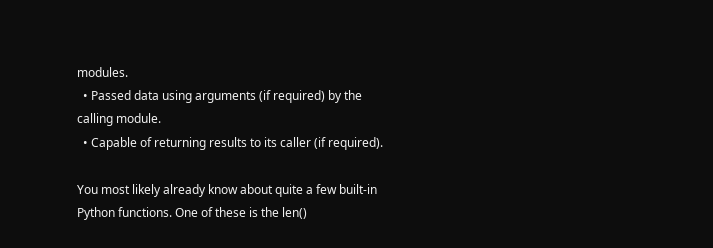modules.
  • Passed data using arguments (if required) by the calling module.
  • Capable of returning results to its caller (if required).

You most likely already know about quite a few built-in Python functions. One of these is the len()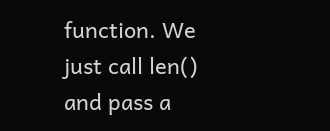function. We just call len() and pass a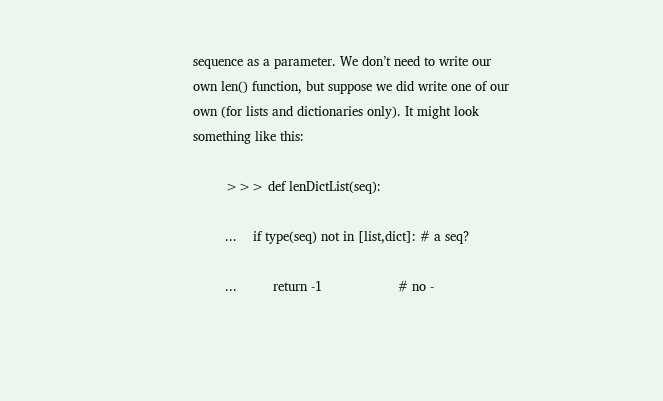sequence as a parameter. We don’t need to write our own len() function, but suppose we did write one of our own (for lists and dictionaries only). It might look something like this:

        >>> def lenDictList(seq):

        ...    if type(seq) not in [list,dict]: # a seq?

        ...         return -1                   # no -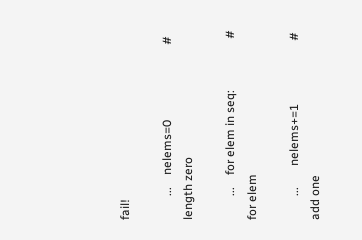fail!

        ...    nelems=0                         # length zero

        ...    for elem in seq:                 # for elem

        ...       nelems+=1                     # add one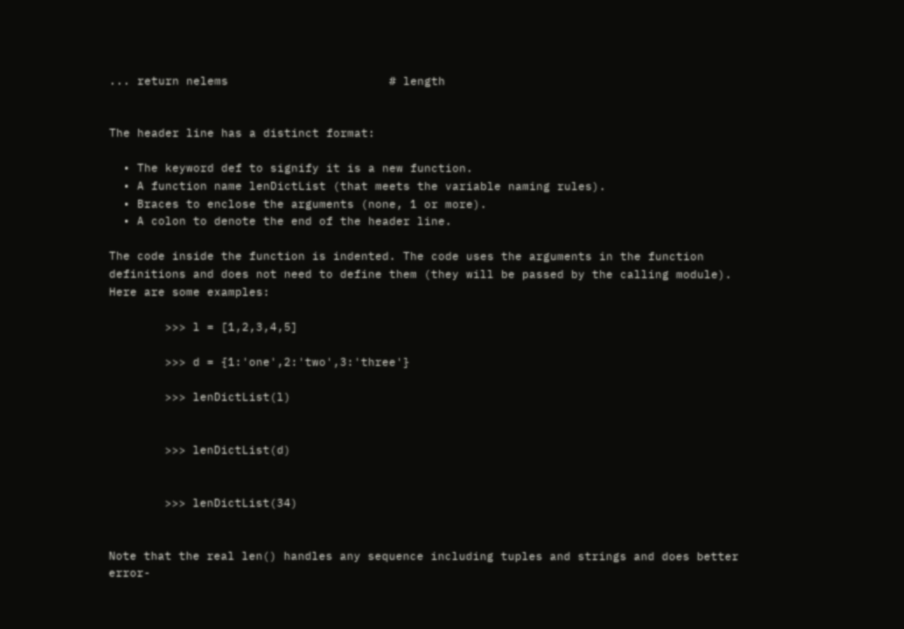... return nelems                       # length


The header line has a distinct format:

  • The keyword def to signify it is a new function.
  • A function name lenDictList (that meets the variable naming rules).
  • Braces to enclose the arguments (none, 1 or more).
  • A colon to denote the end of the header line.

The code inside the function is indented. The code uses the arguments in the function definitions and does not need to define them (they will be passed by the calling module). Here are some examples:

        >>> l = [1,2,3,4,5]

        >>> d = {1:'one',2:'two',3:'three'}

        >>> lenDictList(l)


        >>> lenDictList(d)


        >>> lenDictList(34)


Note that the real len() handles any sequence including tuples and strings and does better error-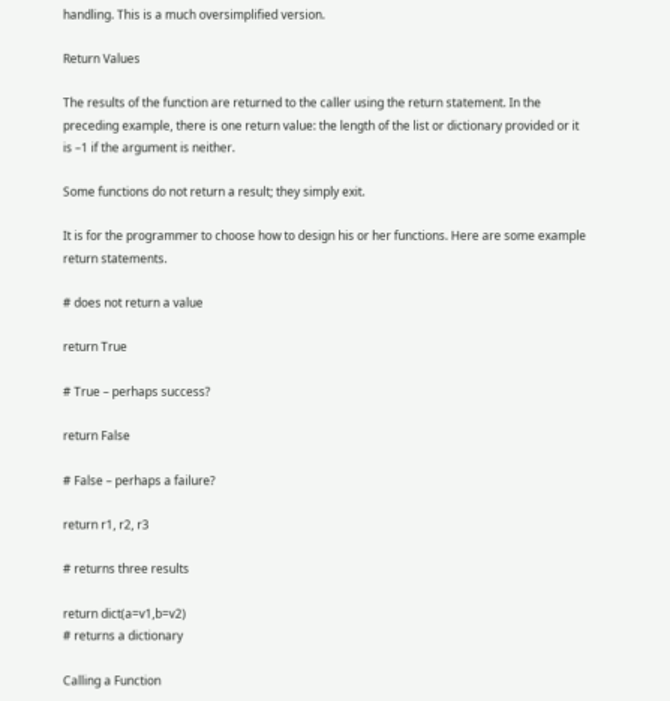handling. This is a much oversimplified version.

Return Values

The results of the function are returned to the caller using the return statement. In the preceding example, there is one return value: the length of the list or dictionary provided or it is –1 if the argument is neither.

Some functions do not return a result; they simply exit.

It is for the programmer to choose how to design his or her functions. Here are some example return statements.

# does not return a value

return True

# True – perhaps success?

return False

# False – perhaps a failure?

return r1, r2, r3

# returns three results

return dict(a=v1,b=v2)
# returns a dictionary

Calling a Function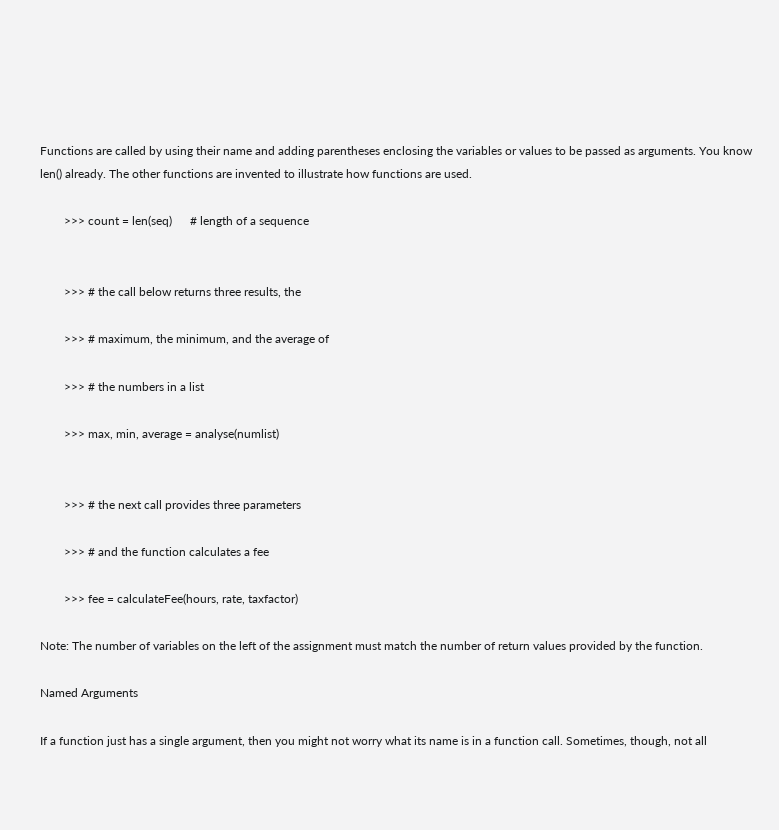Functions are called by using their name and adding parentheses enclosing the variables or values to be passed as arguments. You know len() already. The other functions are invented to illustrate how functions are used.

        >>> count = len(seq)      # length of a sequence


        >>> # the call below returns three results, the

        >>> # maximum, the minimum, and the average of

        >>> # the numbers in a list

        >>> max, min, average = analyse(numlist)


        >>> # the next call provides three parameters

        >>> # and the function calculates a fee

        >>> fee = calculateFee(hours, rate, taxfactor)

Note: The number of variables on the left of the assignment must match the number of return values provided by the function.

Named Arguments

If a function just has a single argument, then you might not worry what its name is in a function call. Sometimes, though, not all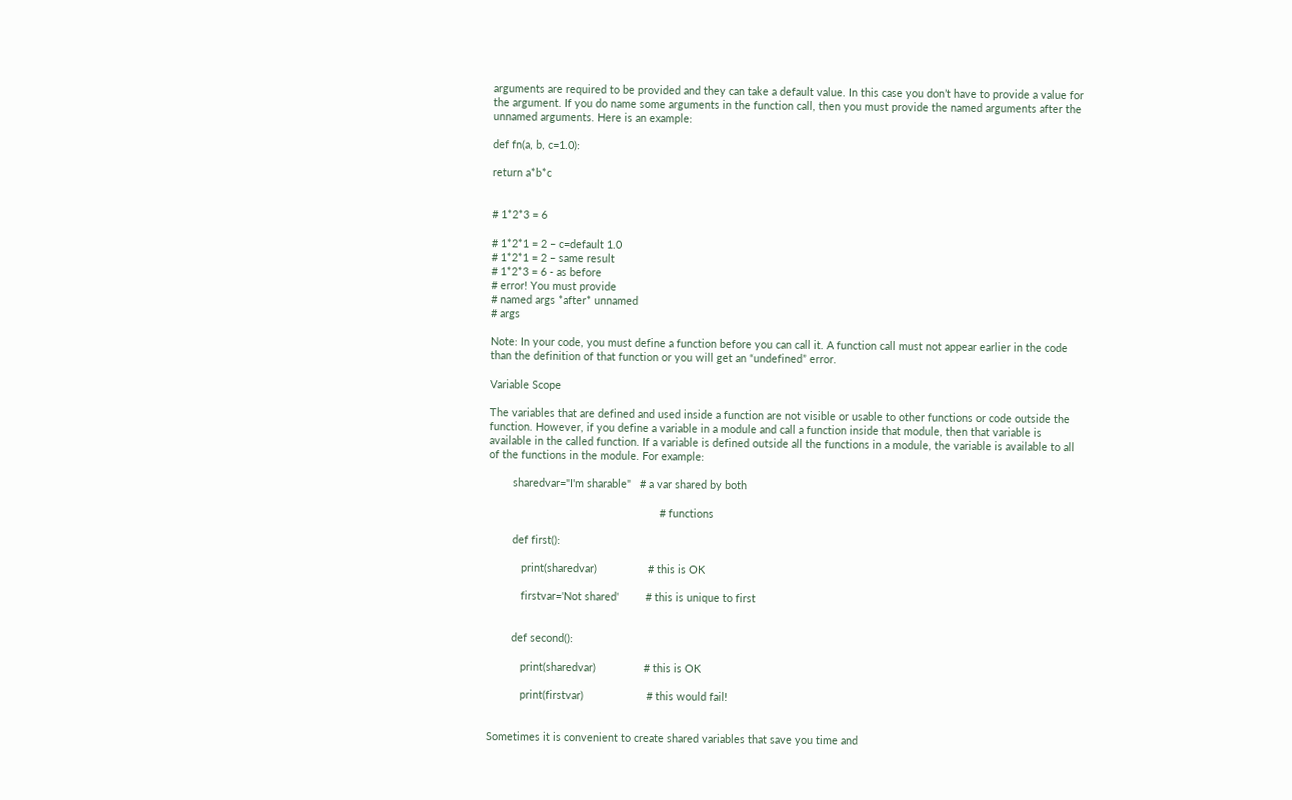arguments are required to be provided and they can take a default value. In this case you don’t have to provide a value for the argument. If you do name some arguments in the function call, then you must provide the named arguments after the unnamed arguments. Here is an example:

def fn(a, b, c=1.0):

return a*b*c


# 1*2*3 = 6

# 1*2*1 = 2 – c=default 1.0
# 1*2*1 = 2 – same result
# 1*2*3 = 6 - as before
# error! You must provide
# named args *after* unnamed
# args

Note: In your code, you must define a function before you can call it. A function call must not appear earlier in the code than the definition of that function or you will get an “undefined” error.

Variable Scope

The variables that are defined and used inside a function are not visible or usable to other functions or code outside the function. However, if you define a variable in a module and call a function inside that module, then that variable is available in the called function. If a variable is defined outside all the functions in a module, the variable is available to all of the functions in the module. For example:

        sharedvar="I'm sharable"   # a var shared by both

                                                         # functions

        def first():

           print(sharedvar)                 # this is OK

           firstvar='Not shared'         # this is unique to first


        def second():

           print(sharedvar)                # this is OK

           print(firstvar)                     # this would fail!


Sometimes it is convenient to create shared variables that save you time and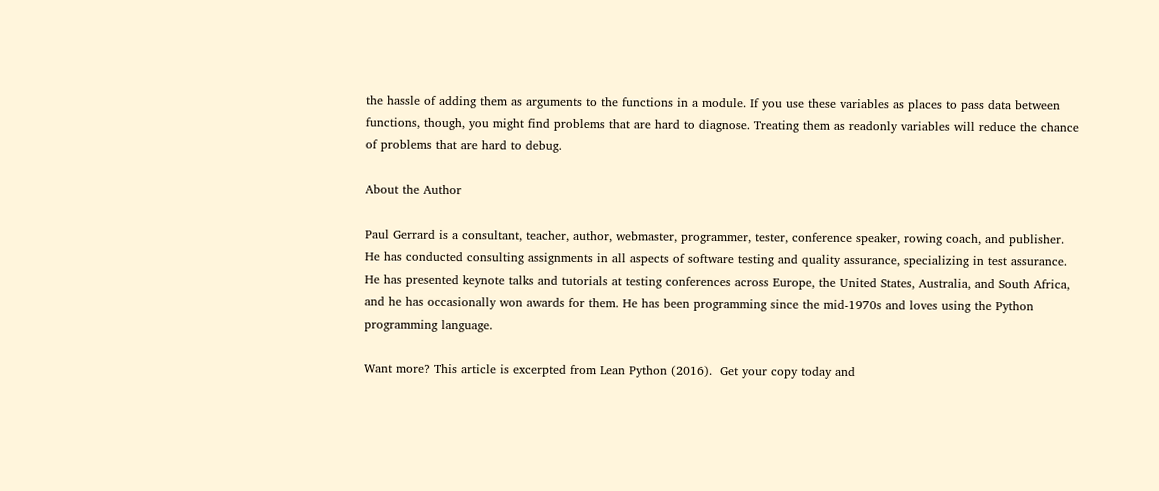the hassle of adding them as arguments to the functions in a module. If you use these variables as places to pass data between functions, though, you might find problems that are hard to diagnose. Treating them as readonly variables will reduce the chance of problems that are hard to debug.

About the Author

Paul Gerrard is a consultant, teacher, author, webmaster, programmer, tester, conference speaker, rowing coach, and publisher. He has conducted consulting assignments in all aspects of software testing and quality assurance, specializing in test assurance. He has presented keynote talks and tutorials at testing conferences across Europe, the United States, Australia, and South Africa, and he has occasionally won awards for them. He has been programming since the mid-1970s and loves using the Python programming language.

Want more? This article is excerpted from Lean Python (2016).  Get your copy today and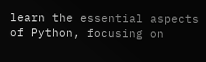learn the essential aspects of Python, focusing on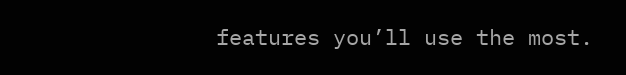features you’ll use the most.